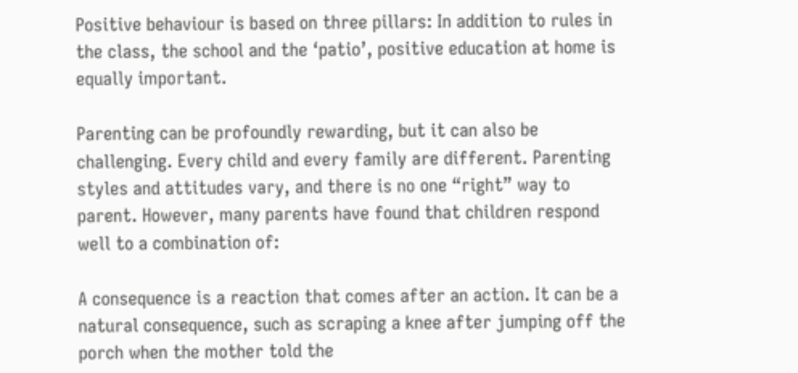Positive behaviour is based on three pillars: In addition to rules in the class, the school and the ‘patio’, positive education at home is equally important.

Parenting can be profoundly rewarding, but it can also be challenging. Every child and every family are different. Parenting styles and attitudes vary, and there is no one “right” way to parent. However, many parents have found that children respond well to a combination of:

A consequence is a reaction that comes after an action. It can be a natural consequence, such as scraping a knee after jumping off the porch when the mother told the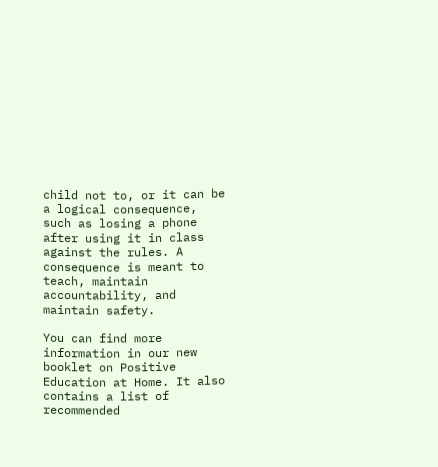child not to, or it can be a logical consequence, such as losing a phone after using it in class against the rules. A consequence is meant to teach, maintain accountability, and maintain safety.

You can find more information in our new booklet on Positive Education at Home. It also contains a list of recommended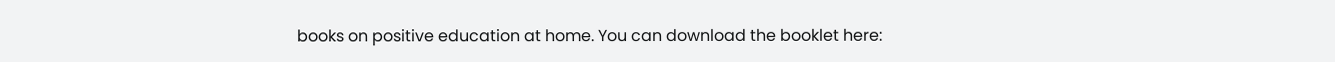books on positive education at home. You can download the booklet here: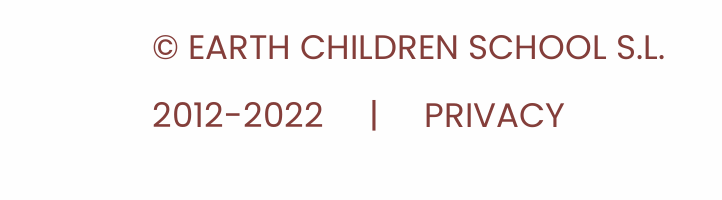© EARTH CHILDREN SCHOOL S.L. 2012-2022     |     PRIVACY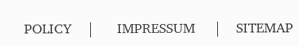POLICY    |      IMPRESSUM     |    SITEMAP